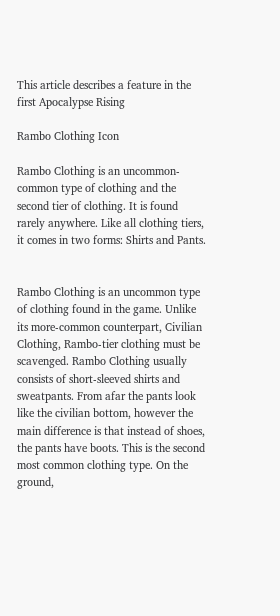This article describes a feature in the first Apocalypse Rising

Rambo Clothing Icon

Rambo Clothing is an uncommon-common type of clothing and the second tier of clothing. It is found rarely anywhere. Like all clothing tiers, it comes in two forms: Shirts and Pants.


Rambo Clothing is an uncommon type of clothing found in the game. Unlike its more-common counterpart, Civilian Clothing, Rambo-tier clothing must be scavenged. Rambo Clothing usually consists of short-sleeved shirts and sweatpants. From afar the pants look like the civilian bottom, however the main difference is that instead of shoes, the pants have boots. This is the second most common clothing type. On the ground,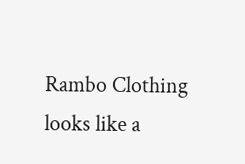Rambo Clothing looks like a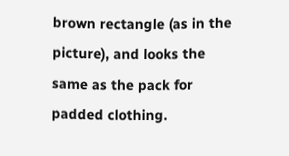brown rectangle (as in the picture), and looks the same as the pack for padded clothing.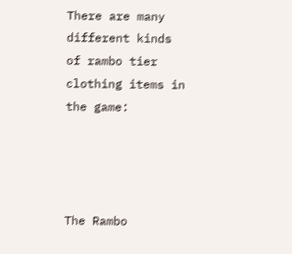There are many different kinds of rambo tier clothing items in the game:




The Rambo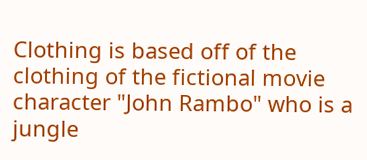Clothing is based off of the clothing of the fictional movie character "John Rambo" who is a jungle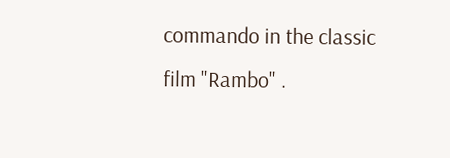commando in the classic film "Rambo" .